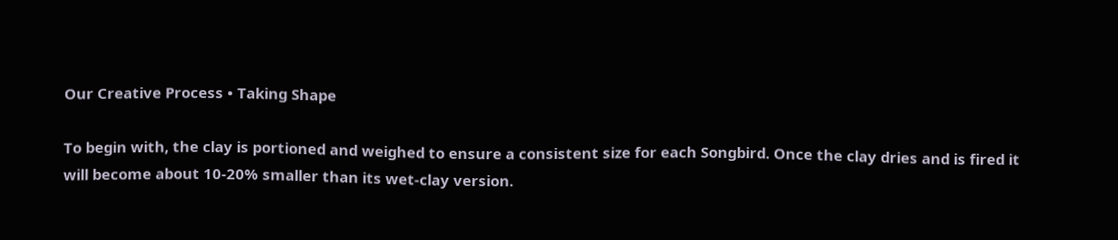Our Creative Process • Taking Shape

To begin with, the clay is portioned and weighed to ensure a consistent size for each Songbird. Once the clay dries and is fired it will become about 10-20% smaller than its wet-clay version.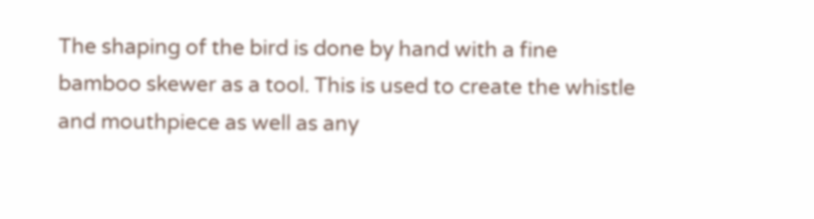The shaping of the bird is done by hand with a fine bamboo skewer as a tool. This is used to create the whistle and mouthpiece as well as any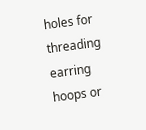holes for threading earring hoops or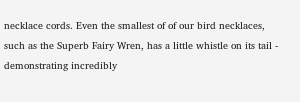necklace cords. Even the smallest of of our bird necklaces, such as the Superb Fairy Wren, has a little whistle on its tail - demonstrating incredibly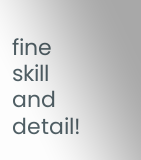fine skill and detail!